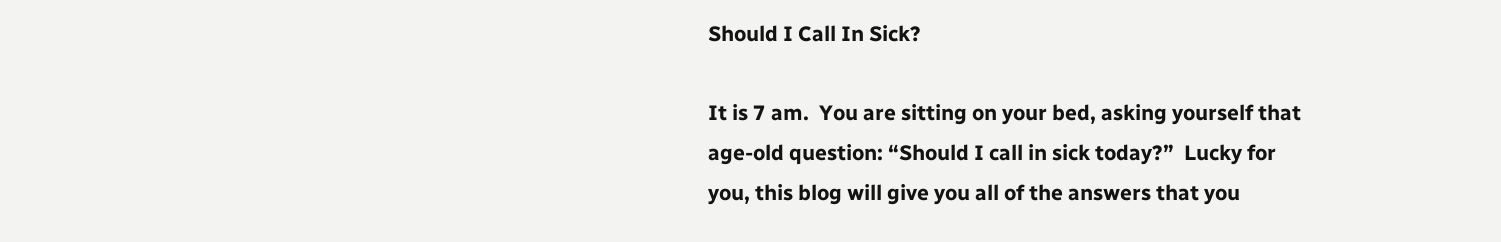Should I Call In Sick?

It is 7 am.  You are sitting on your bed, asking yourself that age-old question: “Should I call in sick today?”  Lucky for you, this blog will give you all of the answers that you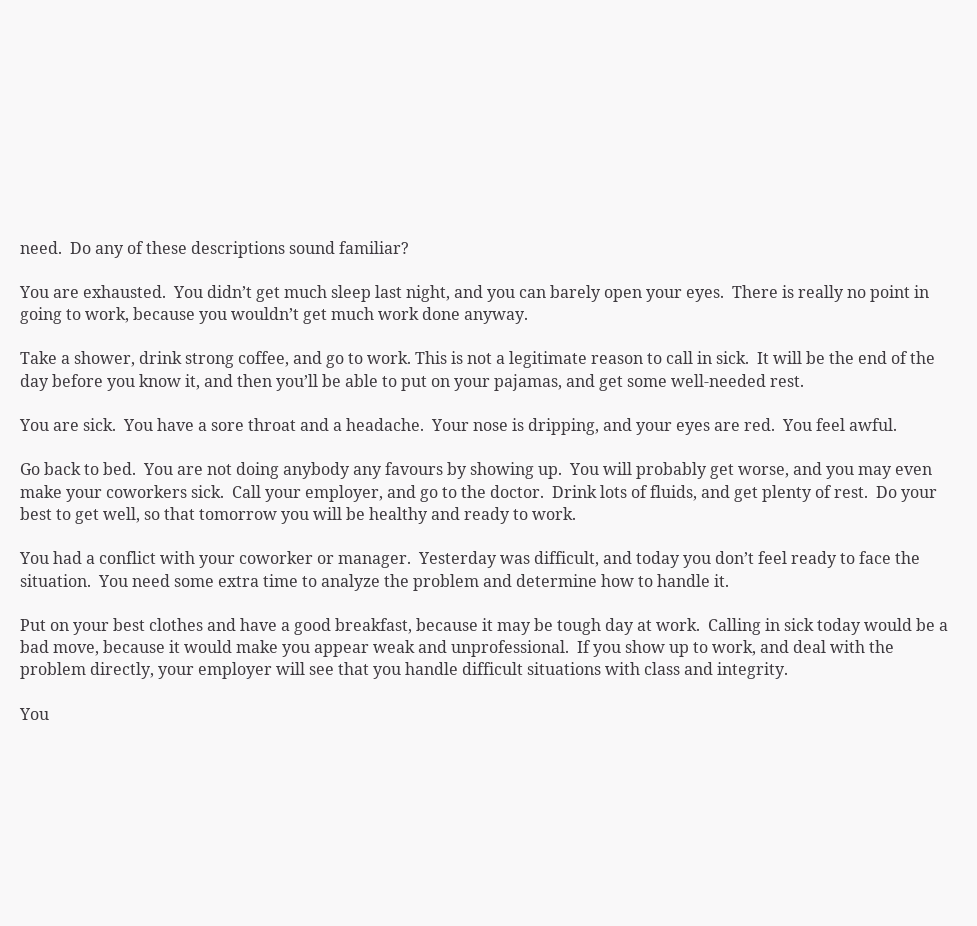need.  Do any of these descriptions sound familiar?

You are exhausted.  You didn’t get much sleep last night, and you can barely open your eyes.  There is really no point in going to work, because you wouldn’t get much work done anyway.

Take a shower, drink strong coffee, and go to work. This is not a legitimate reason to call in sick.  It will be the end of the day before you know it, and then you’ll be able to put on your pajamas, and get some well-needed rest.

You are sick.  You have a sore throat and a headache.  Your nose is dripping, and your eyes are red.  You feel awful.

Go back to bed.  You are not doing anybody any favours by showing up.  You will probably get worse, and you may even make your coworkers sick.  Call your employer, and go to the doctor.  Drink lots of fluids, and get plenty of rest.  Do your best to get well, so that tomorrow you will be healthy and ready to work.

You had a conflict with your coworker or manager.  Yesterday was difficult, and today you don’t feel ready to face the situation.  You need some extra time to analyze the problem and determine how to handle it.

Put on your best clothes and have a good breakfast, because it may be tough day at work.  Calling in sick today would be a bad move, because it would make you appear weak and unprofessional.  If you show up to work, and deal with the problem directly, your employer will see that you handle difficult situations with class and integrity.

You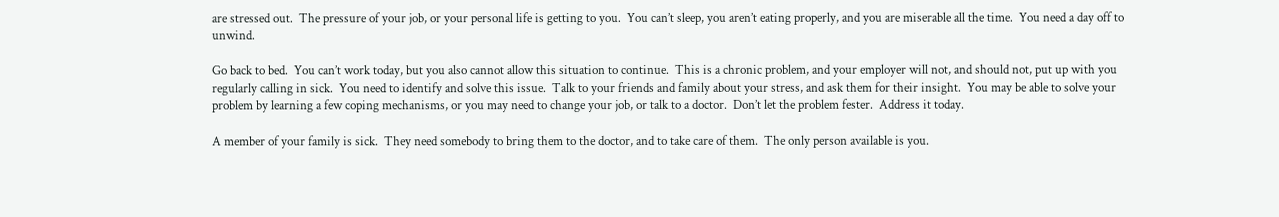are stressed out.  The pressure of your job, or your personal life is getting to you.  You can’t sleep, you aren’t eating properly, and you are miserable all the time.  You need a day off to unwind.

Go back to bed.  You can’t work today, but you also cannot allow this situation to continue.  This is a chronic problem, and your employer will not, and should not, put up with you regularly calling in sick.  You need to identify and solve this issue.  Talk to your friends and family about your stress, and ask them for their insight.  You may be able to solve your problem by learning a few coping mechanisms, or you may need to change your job, or talk to a doctor.  Don’t let the problem fester.  Address it today.

A member of your family is sick.  They need somebody to bring them to the doctor, and to take care of them.  The only person available is you.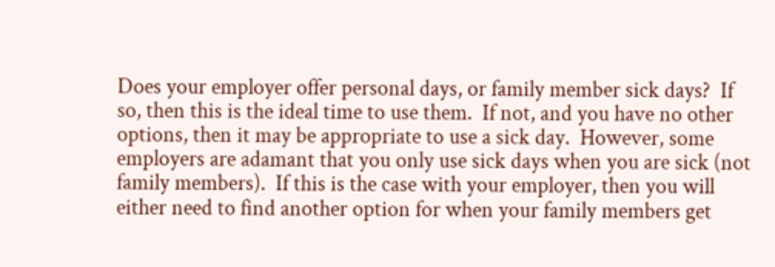Does your employer offer personal days, or family member sick days?  If so, then this is the ideal time to use them.  If not, and you have no other options, then it may be appropriate to use a sick day.  However, some employers are adamant that you only use sick days when you are sick (not family members).  If this is the case with your employer, then you will either need to find another option for when your family members get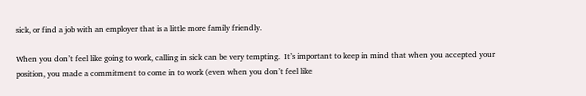sick, or find a job with an employer that is a little more family friendly.

When you don’t feel like going to work, calling in sick can be very tempting.  It’s important to keep in mind that when you accepted your position, you made a commitment to come in to work (even when you don’t feel like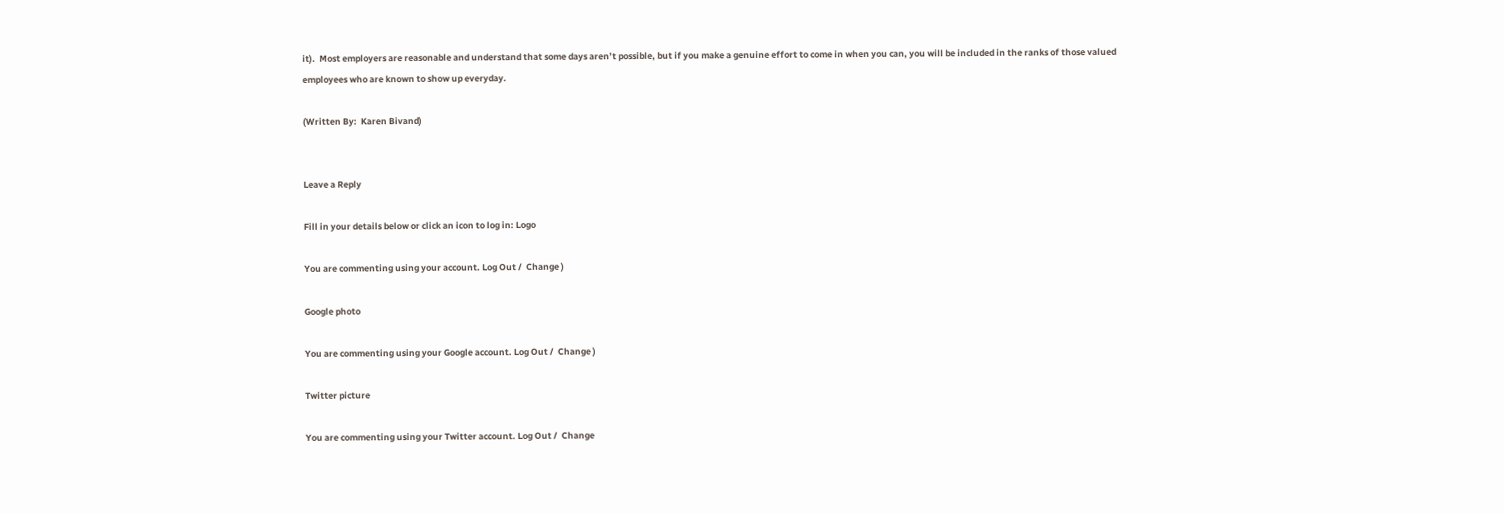it).  Most employers are reasonable and understand that some days aren’t possible, but if you make a genuine effort to come in when you can, you will be included in the ranks of those valued employees who are known to show up everyday.

(Written By:  Karen Bivand)


Leave a Reply

Fill in your details below or click an icon to log in: Logo

You are commenting using your account. Log Out /  Change )

Google photo

You are commenting using your Google account. Log Out /  Change )

Twitter picture

You are commenting using your Twitter account. Log Out /  Change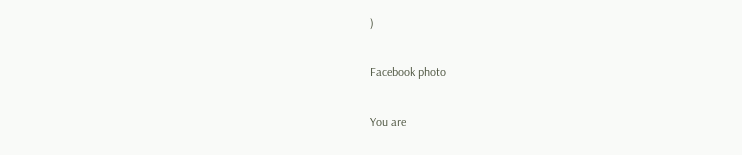)

Facebook photo

You are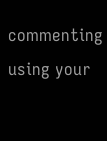commenting using your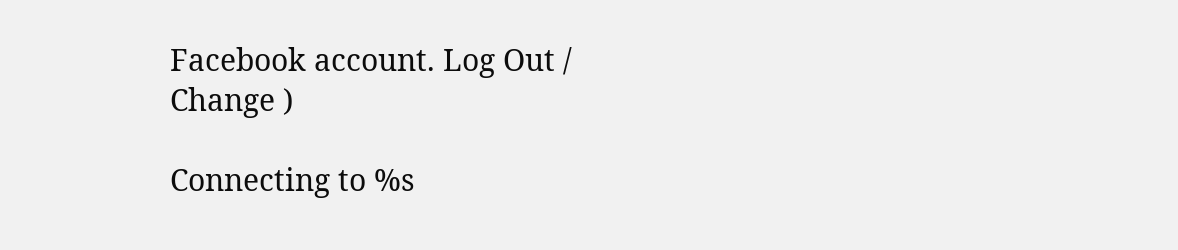Facebook account. Log Out /  Change )

Connecting to %s